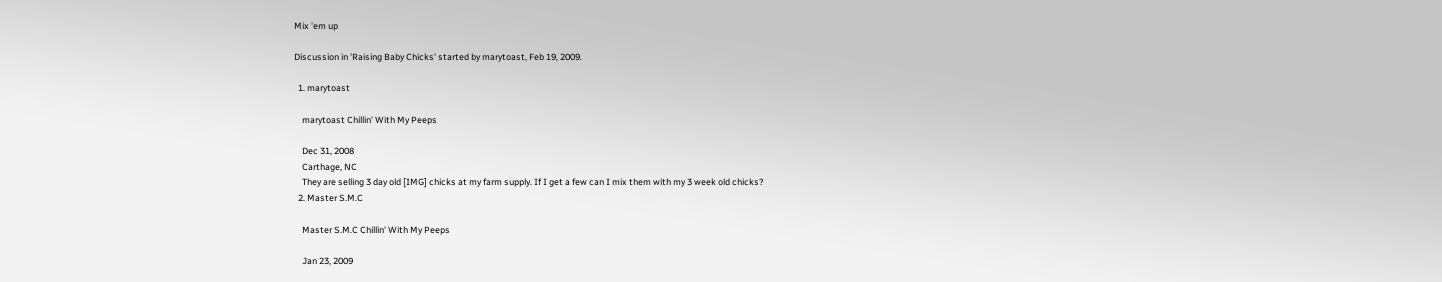Mix 'em up

Discussion in 'Raising Baby Chicks' started by marytoast, Feb 19, 2009.

  1. marytoast

    marytoast Chillin' With My Peeps

    Dec 31, 2008
    Carthage, NC
    They are selling 3 day old [IMG] chicks at my farm supply. If I get a few can I mix them with my 3 week old chicks?
  2. Master S.M.C

    Master S.M.C Chillin' With My Peeps

    Jan 23, 2009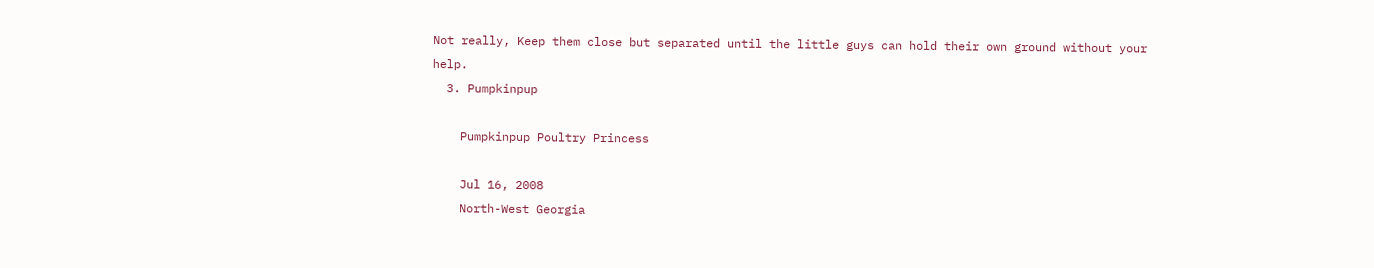Not really, Keep them close but separated until the little guys can hold their own ground without your help.
  3. Pumpkinpup

    Pumpkinpup Poultry Princess

    Jul 16, 2008
    North-West Georgia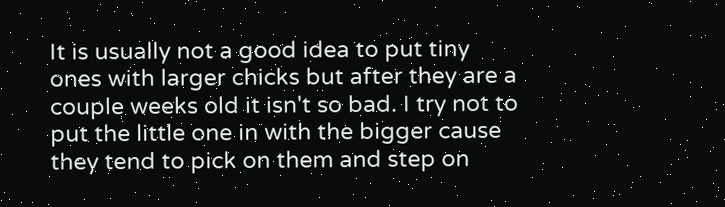It is usually not a good idea to put tiny ones with larger chicks but after they are a couple weeks old it isn't so bad. I try not to put the little one in with the bigger cause they tend to pick on them and step on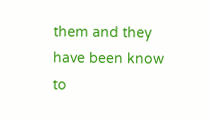them and they have been know to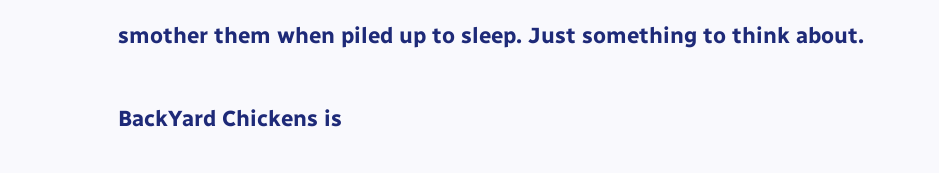smother them when piled up to sleep. Just something to think about.

BackYard Chickens is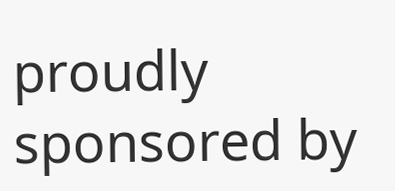proudly sponsored by